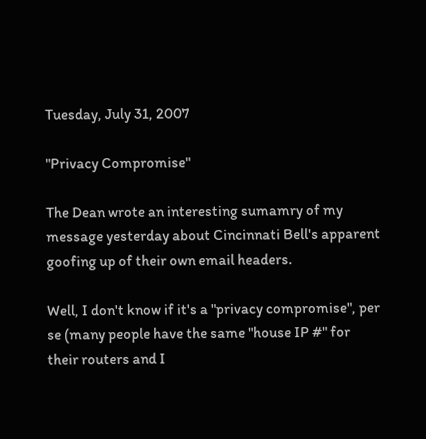Tuesday, July 31, 2007

"Privacy Compromise"

The Dean wrote an interesting sumamry of my message yesterday about Cincinnati Bell's apparent goofing up of their own email headers.

Well, I don't know if it's a "privacy compromise", per se (many people have the same "house IP #" for their routers and I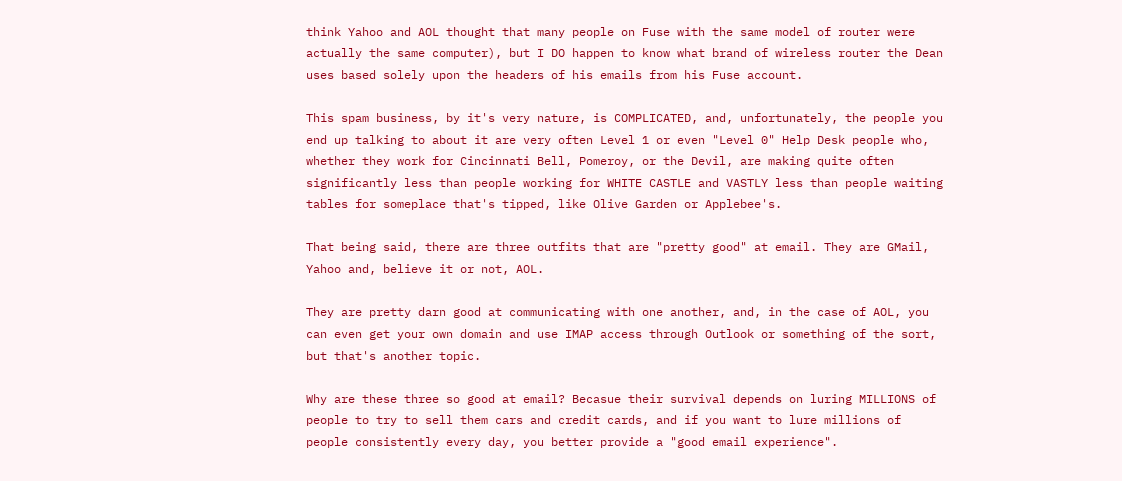think Yahoo and AOL thought that many people on Fuse with the same model of router were actually the same computer), but I DO happen to know what brand of wireless router the Dean uses based solely upon the headers of his emails from his Fuse account.

This spam business, by it's very nature, is COMPLICATED, and, unfortunately, the people you end up talking to about it are very often Level 1 or even "Level 0" Help Desk people who, whether they work for Cincinnati Bell, Pomeroy, or the Devil, are making quite often significantly less than people working for WHITE CASTLE and VASTLY less than people waiting tables for someplace that's tipped, like Olive Garden or Applebee's.

That being said, there are three outfits that are "pretty good" at email. They are GMail, Yahoo and, believe it or not, AOL.

They are pretty darn good at communicating with one another, and, in the case of AOL, you can even get your own domain and use IMAP access through Outlook or something of the sort, but that's another topic.

Why are these three so good at email? Becasue their survival depends on luring MILLIONS of people to try to sell them cars and credit cards, and if you want to lure millions of people consistently every day, you better provide a "good email experience".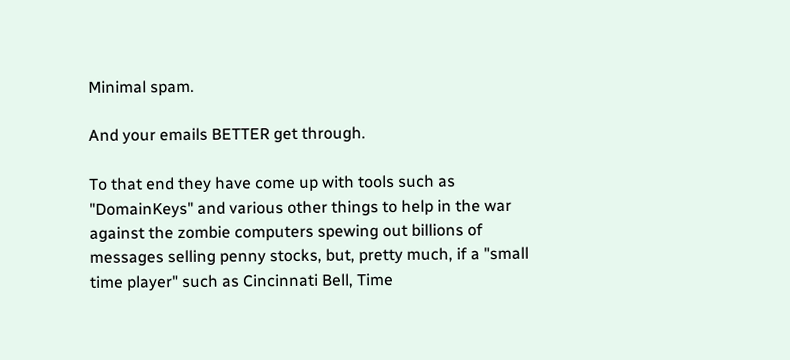Minimal spam.

And your emails BETTER get through.

To that end they have come up with tools such as "DomainKeys" and various other things to help in the war against the zombie computers spewing out billions of messages selling penny stocks, but, pretty much, if a "small time player" such as Cincinnati Bell, Time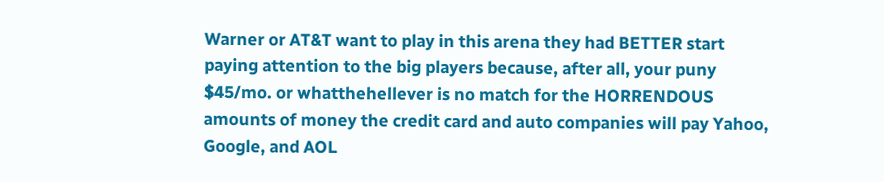Warner or AT&T want to play in this arena they had BETTER start paying attention to the big players because, after all, your puny $45/mo. or whatthehellever is no match for the HORRENDOUS amounts of money the credit card and auto companies will pay Yahoo, Google, and AOL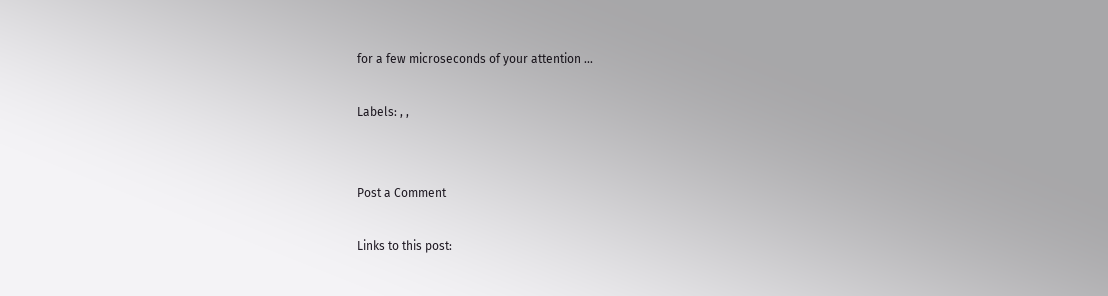for a few microseconds of your attention ...

Labels: , ,


Post a Comment

Links to this post: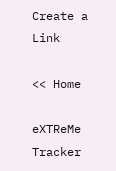Create a Link

<< Home

eXTReMe Tracker